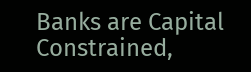Banks are Capital Constrained,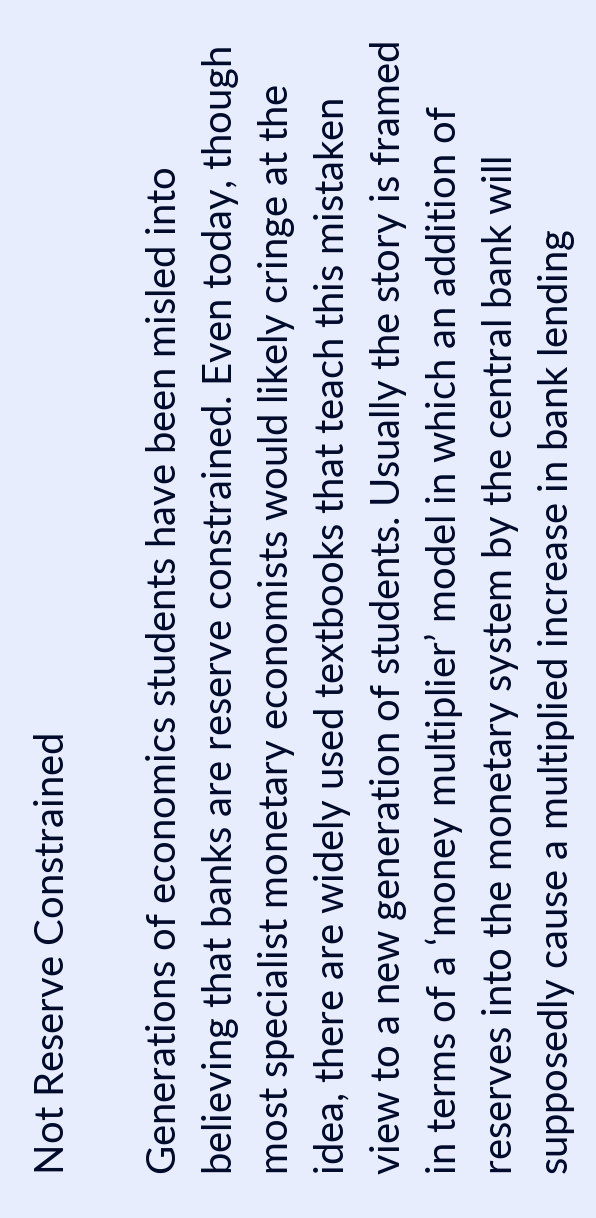Not Reserve Constrained

Generations of economics students have been misled into believing that banks are reserve constrained. Even today, though most specialist monetary economists would likely cringe at the idea, there are widely used textbooks that teach this mistaken view to a new generation of students. Usually the story is framed in terms of a ‘money multiplier’ model in which an addition of reserves into the monetary system by the central bank will supposedly cause a multiplied increase in bank lending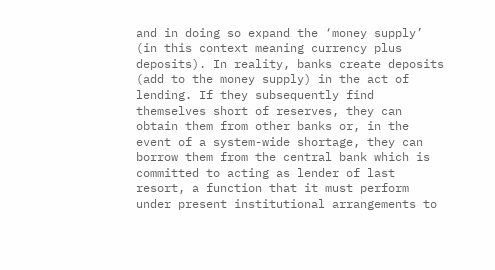and in doing so expand the ‘money supply’ (in this context meaning currency plus deposits). In reality, banks create deposits (add to the money supply) in the act of lending. If they subsequently find themselves short of reserves, they can obtain them from other banks or, in the event of a system-wide shortage, they can borrow them from the central bank which is committed to acting as lender of last resort, a function that it must perform under present institutional arrangements to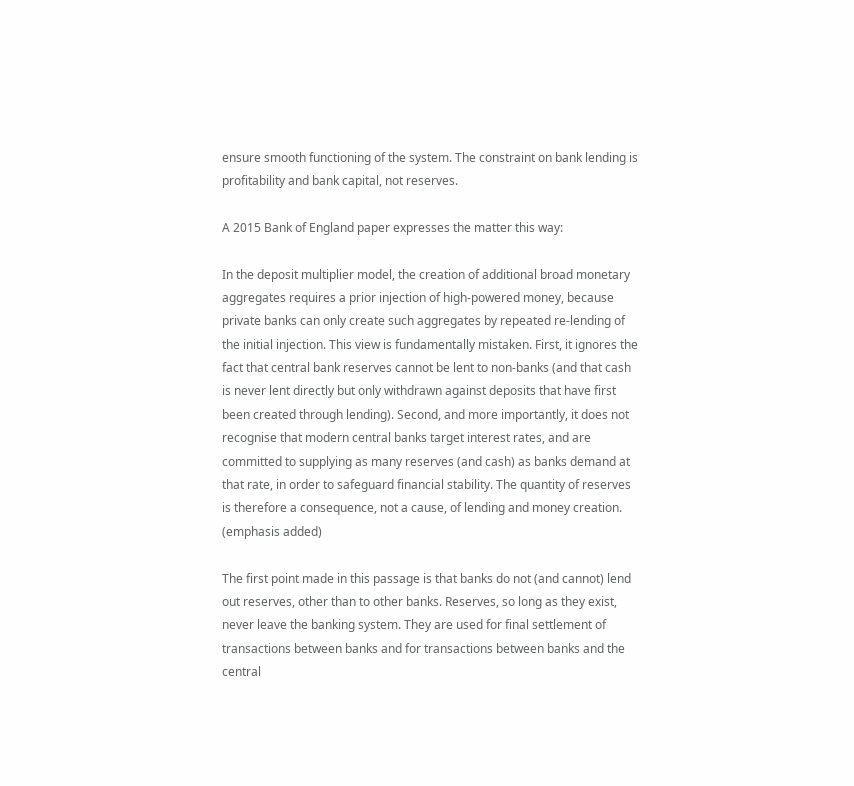ensure smooth functioning of the system. The constraint on bank lending is profitability and bank capital, not reserves.

A 2015 Bank of England paper expresses the matter this way:

In the deposit multiplier model, the creation of additional broad monetary aggregates requires a prior injection of high-powered money, because private banks can only create such aggregates by repeated re-lending of the initial injection. This view is fundamentally mistaken. First, it ignores the fact that central bank reserves cannot be lent to non-banks (and that cash is never lent directly but only withdrawn against deposits that have first been created through lending). Second, and more importantly, it does not recognise that modern central banks target interest rates, and are committed to supplying as many reserves (and cash) as banks demand at that rate, in order to safeguard financial stability. The quantity of reserves is therefore a consequence, not a cause, of lending and money creation. (emphasis added)

The first point made in this passage is that banks do not (and cannot) lend out reserves, other than to other banks. Reserves, so long as they exist, never leave the banking system. They are used for final settlement of transactions between banks and for transactions between banks and the central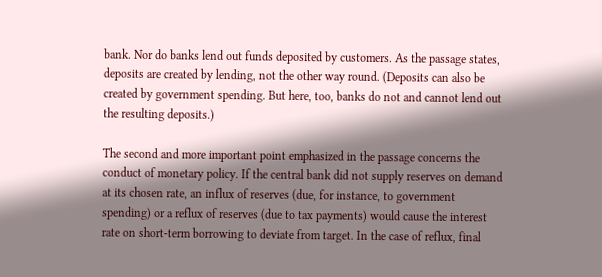bank. Nor do banks lend out funds deposited by customers. As the passage states, deposits are created by lending, not the other way round. (Deposits can also be created by government spending. But here, too, banks do not and cannot lend out the resulting deposits.)

The second and more important point emphasized in the passage concerns the conduct of monetary policy. If the central bank did not supply reserves on demand at its chosen rate, an influx of reserves (due, for instance, to government spending) or a reflux of reserves (due to tax payments) would cause the interest rate on short-term borrowing to deviate from target. In the case of reflux, final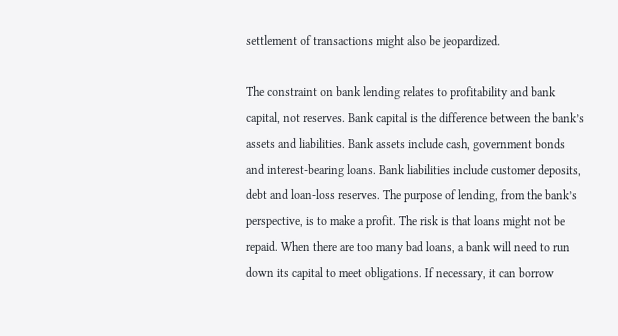settlement of transactions might also be jeopardized.

The constraint on bank lending relates to profitability and bank capital, not reserves. Bank capital is the difference between the bank’s assets and liabilities. Bank assets include cash, government bonds and interest-bearing loans. Bank liabilities include customer deposits, debt and loan-loss reserves. The purpose of lending, from the bank’s perspective, is to make a profit. The risk is that loans might not be repaid. When there are too many bad loans, a bank will need to run down its capital to meet obligations. If necessary, it can borrow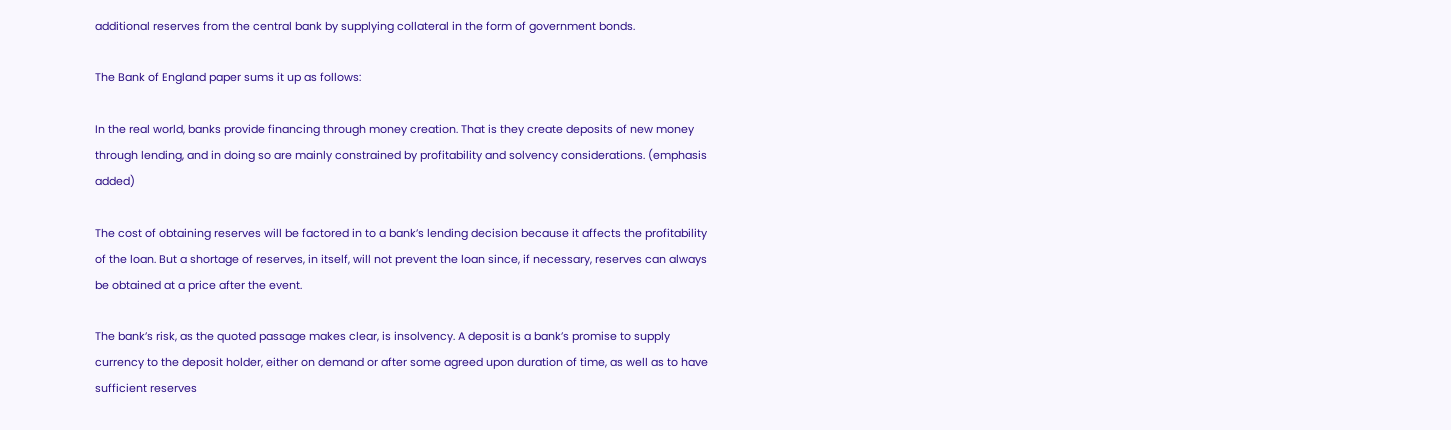additional reserves from the central bank by supplying collateral in the form of government bonds.

The Bank of England paper sums it up as follows:

In the real world, banks provide financing through money creation. That is they create deposits of new money through lending, and in doing so are mainly constrained by profitability and solvency considerations. (emphasis added)

The cost of obtaining reserves will be factored in to a bank’s lending decision because it affects the profitability of the loan. But a shortage of reserves, in itself, will not prevent the loan since, if necessary, reserves can always be obtained at a price after the event.

The bank’s risk, as the quoted passage makes clear, is insolvency. A deposit is a bank’s promise to supply currency to the deposit holder, either on demand or after some agreed upon duration of time, as well as to have sufficient reserves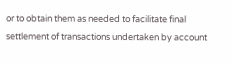or to obtain them as needed to facilitate final settlement of transactions undertaken by account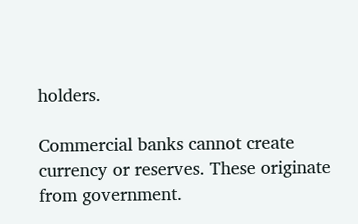holders.

Commercial banks cannot create currency or reserves. These originate from government.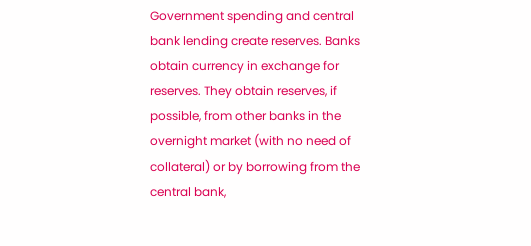Government spending and central bank lending create reserves. Banks obtain currency in exchange for reserves. They obtain reserves, if possible, from other banks in the overnight market (with no need of collateral) or by borrowing from the central bank,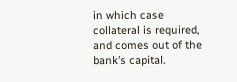in which case collateral is required, and comes out of the bank’s capital.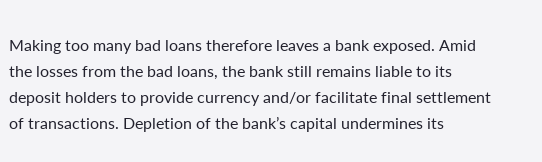Making too many bad loans therefore leaves a bank exposed. Amid the losses from the bad loans, the bank still remains liable to its deposit holders to provide currency and/or facilitate final settlement of transactions. Depletion of the bank’s capital undermines its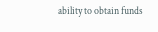ability to obtain funds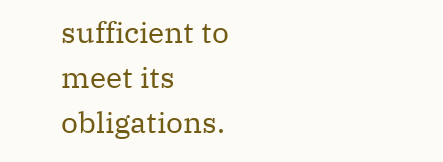sufficient to meet its obligations.